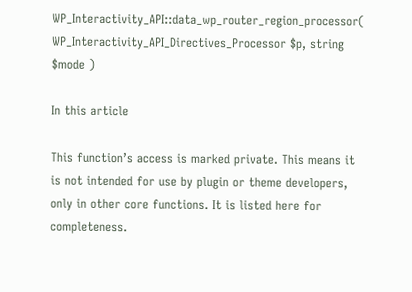WP_Interactivity_API::data_wp_router_region_processor( WP_Interactivity_API_Directives_Processor $p, string $mode )

In this article

This function’s access is marked private. This means it is not intended for use by plugin or theme developers, only in other core functions. It is listed here for completeness.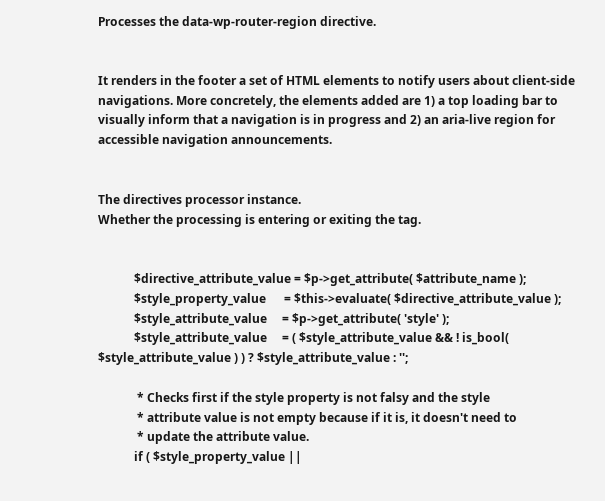Processes the data-wp-router-region directive.


It renders in the footer a set of HTML elements to notify users about client-side navigations. More concretely, the elements added are 1) a top loading bar to visually inform that a navigation is in progress and 2) an aria-live region for accessible navigation announcements.


The directives processor instance.
Whether the processing is entering or exiting the tag.


            $directive_attribute_value = $p->get_attribute( $attribute_name );
            $style_property_value      = $this->evaluate( $directive_attribute_value );
            $style_attribute_value     = $p->get_attribute( 'style' );
            $style_attribute_value     = ( $style_attribute_value && ! is_bool( $style_attribute_value ) ) ? $style_attribute_value : '';

             * Checks first if the style property is not falsy and the style
             * attribute value is not empty because if it is, it doesn't need to
             * update the attribute value.
            if ( $style_property_value ||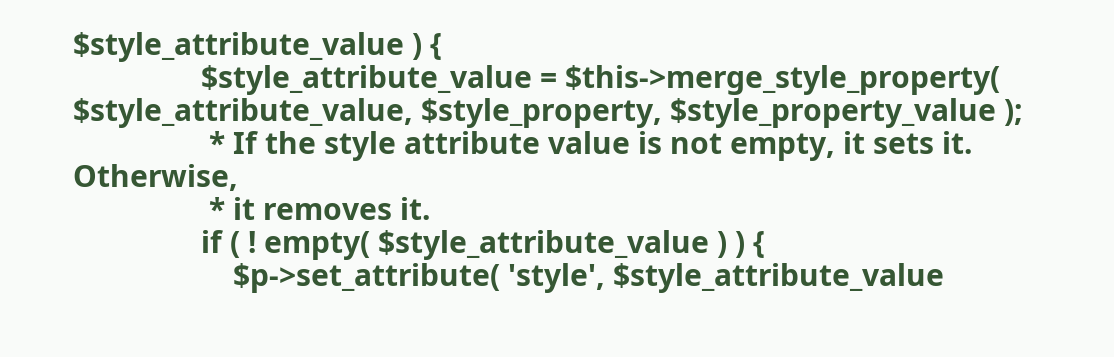$style_attribute_value ) {
                $style_attribute_value = $this->merge_style_property( $style_attribute_value, $style_property, $style_property_value );
                 * If the style attribute value is not empty, it sets it. Otherwise,
                 * it removes it.
                if ( ! empty( $style_attribute_value ) ) {
                    $p->set_attribute( 'style', $style_attribute_value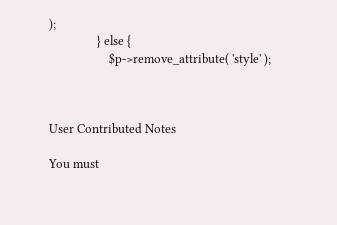);
                } else {
                    $p->remove_attribute( 'style' );



User Contributed Notes

You must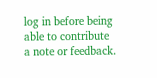log in before being able to contribute a note or feedback.